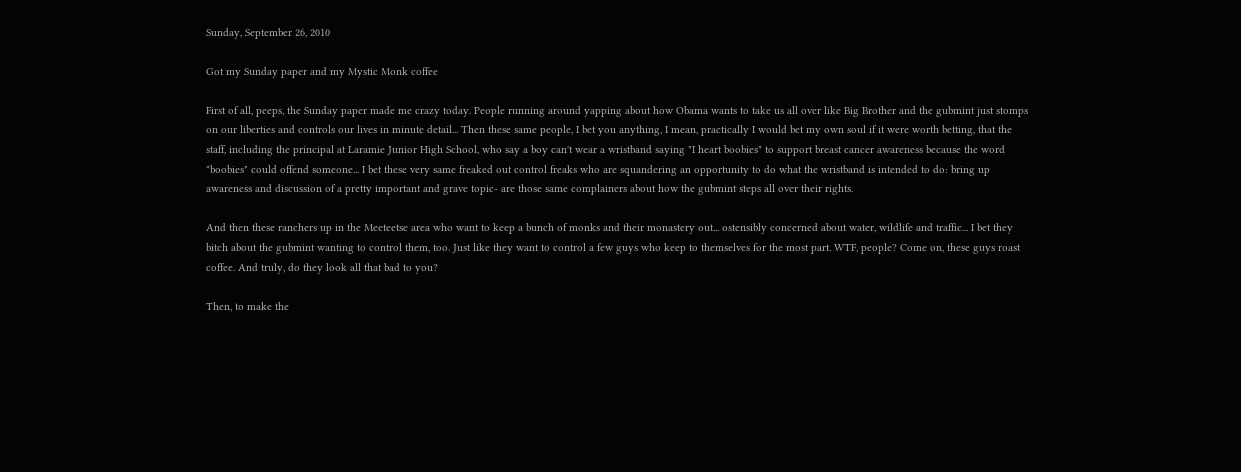Sunday, September 26, 2010

Got my Sunday paper and my Mystic Monk coffee

First of all, peeps, the Sunday paper made me crazy today. People running around yapping about how Obama wants to take us all over like Big Brother and the gubmint just stomps on our liberties and controls our lives in minute detail... Then these same people, I bet you anything, I mean, practically I would bet my own soul if it were worth betting, that the staff, including the principal at Laramie Junior High School, who say a boy can't wear a wristband saying "I heart boobies" to support breast cancer awareness because the word "boobies" could offend someone... I bet these very same freaked out control freaks who are squandering an opportunity to do what the wristband is intended to do: bring up awareness and discussion of a pretty important and grave topic- are those same complainers about how the gubmint steps all over their rights.

And then these ranchers up in the Meeteetse area who want to keep a bunch of monks and their monastery out... ostensibly concerned about water, wildlife and traffic... I bet they bitch about the gubmint wanting to control them, too. Just like they want to control a few guys who keep to themselves for the most part. WTF, people? Come on, these guys roast coffee. And truly, do they look all that bad to you?

Then, to make the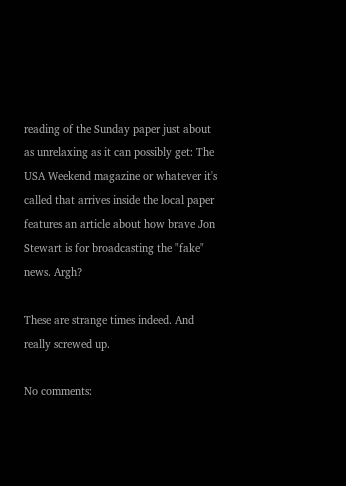reading of the Sunday paper just about as unrelaxing as it can possibly get: The USA Weekend magazine or whatever it's called that arrives inside the local paper features an article about how brave Jon Stewart is for broadcasting the "fake" news. Argh?

These are strange times indeed. And really screwed up.

No comments: